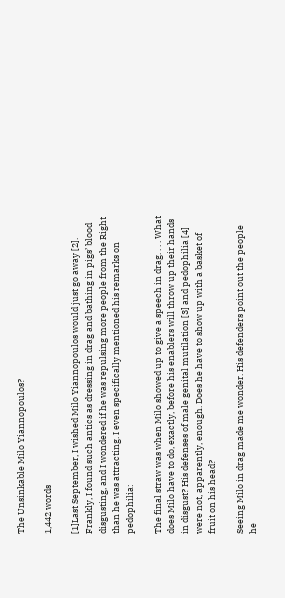The Unsinkable Milo Yiannopoulos?

1,442 words

[1]Last September, I wished Milo Yiannopoulos would just go away [2]. Frankly, I found such antics as dressing in drag and bathing in pigs’ blood disgusting, and I wondered if he was repulsing more people from the Right than he was attracting. I even specifically mentioned his remarks on pedophilia:

The final straw was when Milo showed up to give a speech in drag. . . . What does Milo have to do, exactly, before his enablers will throw up their hands in disgust? His defenses of male genital mutilation [3] and pedophilia [4] were not, apparently, enough. Does he have to show up with a basket of fruit on his head?

Seeing Milo in drag made me wonder. His defenders point out the people he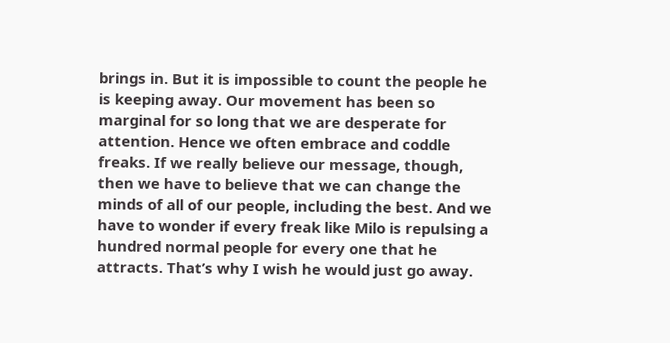brings in. But it is impossible to count the people he is keeping away. Our movement has been so marginal for so long that we are desperate for attention. Hence we often embrace and coddle freaks. If we really believe our message, though, then we have to believe that we can change the minds of all of our people, including the best. And we have to wonder if every freak like Milo is repulsing a hundred normal people for every one that he attracts. That’s why I wish he would just go away.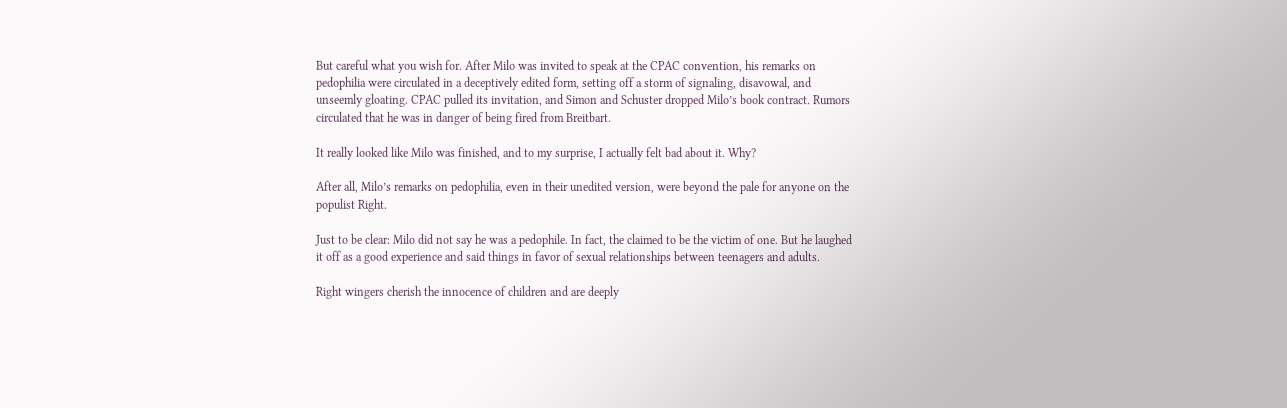But careful what you wish for. After Milo was invited to speak at the CPAC convention, his remarks on pedophilia were circulated in a deceptively edited form, setting off a storm of signaling, disavowal, and unseemly gloating. CPAC pulled its invitation, and Simon and Schuster dropped Milo’s book contract. Rumors circulated that he was in danger of being fired from Breitbart.

It really looked like Milo was finished, and to my surprise, I actually felt bad about it. Why?

After all, Milo’s remarks on pedophilia, even in their unedited version, were beyond the pale for anyone on the populist Right.

Just to be clear: Milo did not say he was a pedophile. In fact, the claimed to be the victim of one. But he laughed it off as a good experience and said things in favor of sexual relationships between teenagers and adults.

Right wingers cherish the innocence of children and are deeply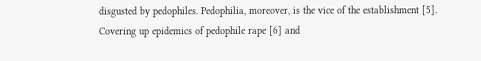disgusted by pedophiles. Pedophilia, moreover, is the vice of the establishment [5]. Covering up epidemics of pedophile rape [6] and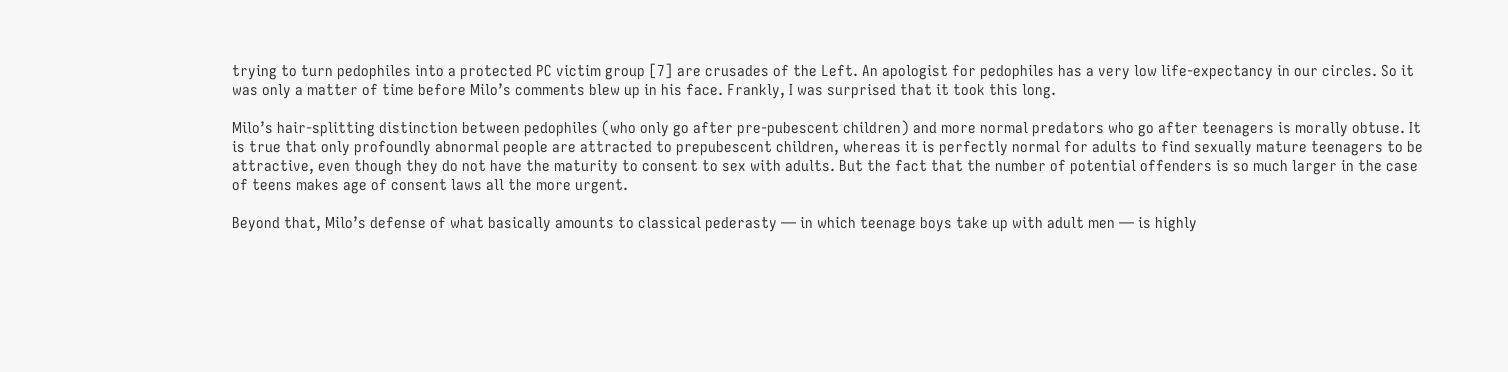trying to turn pedophiles into a protected PC victim group [7] are crusades of the Left. An apologist for pedophiles has a very low life-expectancy in our circles. So it was only a matter of time before Milo’s comments blew up in his face. Frankly, I was surprised that it took this long.

Milo’s hair-splitting distinction between pedophiles (who only go after pre-pubescent children) and more normal predators who go after teenagers is morally obtuse. It is true that only profoundly abnormal people are attracted to prepubescent children, whereas it is perfectly normal for adults to find sexually mature teenagers to be attractive, even though they do not have the maturity to consent to sex with adults. But the fact that the number of potential offenders is so much larger in the case of teens makes age of consent laws all the more urgent.

Beyond that, Milo’s defense of what basically amounts to classical pederasty — in which teenage boys take up with adult men — is highly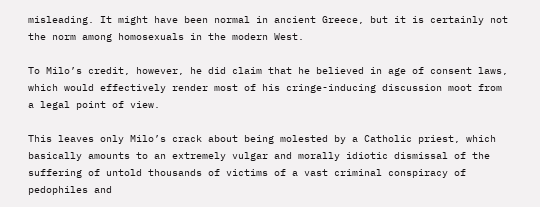misleading. It might have been normal in ancient Greece, but it is certainly not the norm among homosexuals in the modern West.

To Milo’s credit, however, he did claim that he believed in age of consent laws, which would effectively render most of his cringe-inducing discussion moot from a legal point of view.

This leaves only Milo’s crack about being molested by a Catholic priest, which basically amounts to an extremely vulgar and morally idiotic dismissal of the suffering of untold thousands of victims of a vast criminal conspiracy of pedophiles and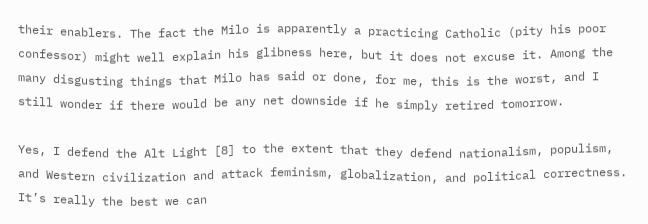their enablers. The fact the Milo is apparently a practicing Catholic (pity his poor confessor) might well explain his glibness here, but it does not excuse it. Among the many disgusting things that Milo has said or done, for me, this is the worst, and I still wonder if there would be any net downside if he simply retired tomorrow.

Yes, I defend the Alt Light [8] to the extent that they defend nationalism, populism, and Western civilization and attack feminism, globalization, and political correctness. It’s really the best we can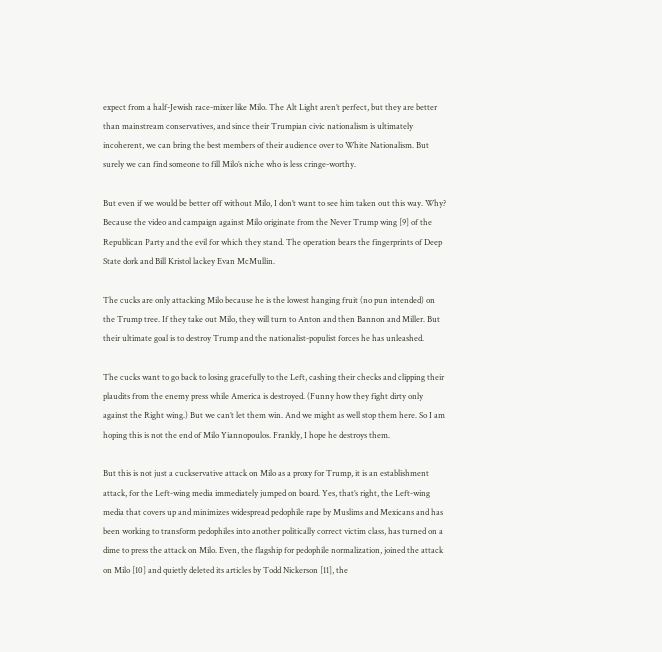expect from a half-Jewish race-mixer like Milo. The Alt Light aren’t perfect, but they are better than mainstream conservatives, and since their Trumpian civic nationalism is ultimately incoherent, we can bring the best members of their audience over to White Nationalism. But surely we can find someone to fill Milo’s niche who is less cringe-worthy.

But even if we would be better off without Milo, I don’t want to see him taken out this way. Why? Because the video and campaign against Milo originate from the Never Trump wing [9] of the Republican Party and the evil for which they stand. The operation bears the fingerprints of Deep State dork and Bill Kristol lackey Evan McMullin.

The cucks are only attacking Milo because he is the lowest hanging fruit (no pun intended) on the Trump tree. If they take out Milo, they will turn to Anton and then Bannon and Miller. But their ultimate goal is to destroy Trump and the nationalist-populist forces he has unleashed.

The cucks want to go back to losing gracefully to the Left, cashing their checks and clipping their plaudits from the enemy press while America is destroyed. (Funny how they fight dirty only against the Right wing.) But we can’t let them win. And we might as well stop them here. So I am hoping this is not the end of Milo Yiannopoulos. Frankly, I hope he destroys them.

But this is not just a cuckservative attack on Milo as a proxy for Trump, it is an establishment attack, for the Left-wing media immediately jumped on board. Yes, that’s right, the Left-wing media that covers up and minimizes widespread pedophile rape by Muslims and Mexicans and has been working to transform pedophiles into another politically correct victim class, has turned on a dime to press the attack on Milo. Even, the flagship for pedophile normalization, joined the attack on Milo [10] and quietly deleted its articles by Todd Nickerson [11], the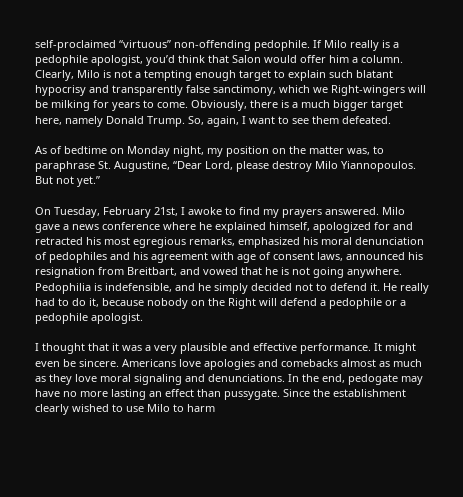self-proclaimed “virtuous” non-offending pedophile. If Milo really is a pedophile apologist, you’d think that Salon would offer him a column. Clearly, Milo is not a tempting enough target to explain such blatant hypocrisy and transparently false sanctimony, which we Right-wingers will be milking for years to come. Obviously, there is a much bigger target here, namely Donald Trump. So, again, I want to see them defeated.

As of bedtime on Monday night, my position on the matter was, to paraphrase St. Augustine, “Dear Lord, please destroy Milo Yiannopoulos. But not yet.”

On Tuesday, February 21st, I awoke to find my prayers answered. Milo gave a news conference where he explained himself, apologized for and retracted his most egregious remarks, emphasized his moral denunciation of pedophiles and his agreement with age of consent laws, announced his resignation from Breitbart, and vowed that he is not going anywhere. Pedophilia is indefensible, and he simply decided not to defend it. He really had to do it, because nobody on the Right will defend a pedophile or a pedophile apologist.

I thought that it was a very plausible and effective performance. It might even be sincere. Americans love apologies and comebacks almost as much as they love moral signaling and denunciations. In the end, pedogate may have no more lasting an effect than pussygate. Since the establishment clearly wished to use Milo to harm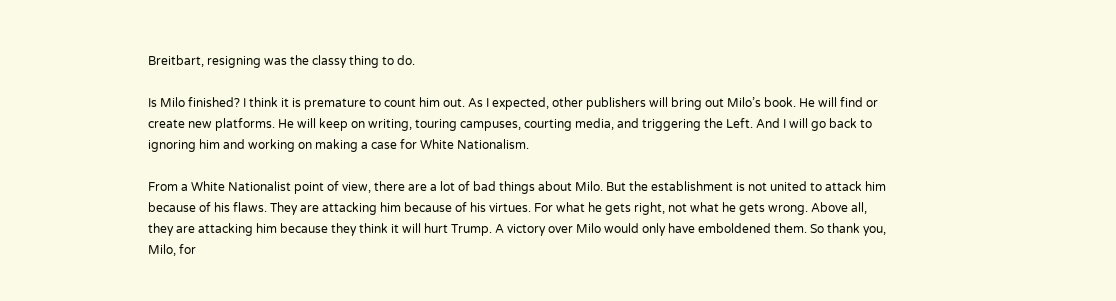Breitbart, resigning was the classy thing to do.

Is Milo finished? I think it is premature to count him out. As I expected, other publishers will bring out Milo’s book. He will find or create new platforms. He will keep on writing, touring campuses, courting media, and triggering the Left. And I will go back to ignoring him and working on making a case for White Nationalism.

From a White Nationalist point of view, there are a lot of bad things about Milo. But the establishment is not united to attack him because of his flaws. They are attacking him because of his virtues. For what he gets right, not what he gets wrong. Above all, they are attacking him because they think it will hurt Trump. A victory over Milo would only have emboldened them. So thank you, Milo, for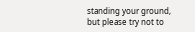standing your ground, but please try not to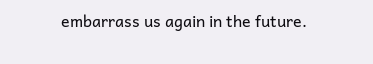embarrass us again in the future.